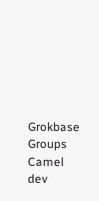Grokbase Groups Camel dev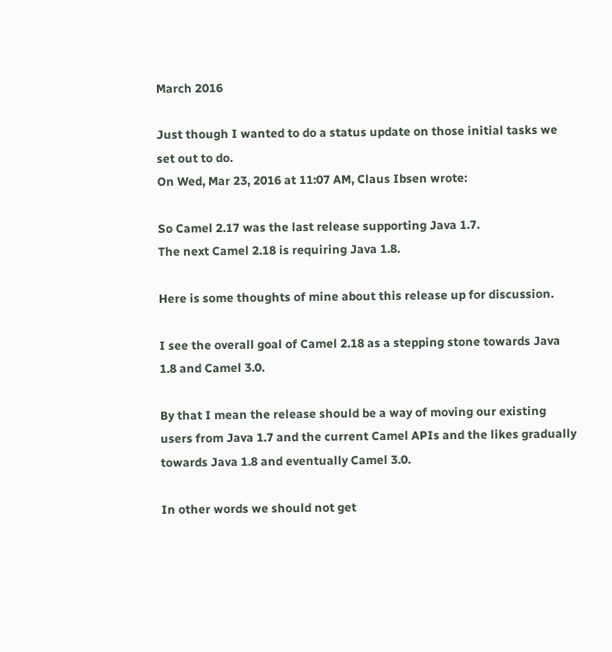March 2016

Just though I wanted to do a status update on those initial tasks we
set out to do.
On Wed, Mar 23, 2016 at 11:07 AM, Claus Ibsen wrote:

So Camel 2.17 was the last release supporting Java 1.7.
The next Camel 2.18 is requiring Java 1.8.

Here is some thoughts of mine about this release up for discussion.

I see the overall goal of Camel 2.18 as a stepping stone towards Java
1.8 and Camel 3.0.

By that I mean the release should be a way of moving our existing
users from Java 1.7 and the current Camel APIs and the likes gradually
towards Java 1.8 and eventually Camel 3.0.

In other words we should not get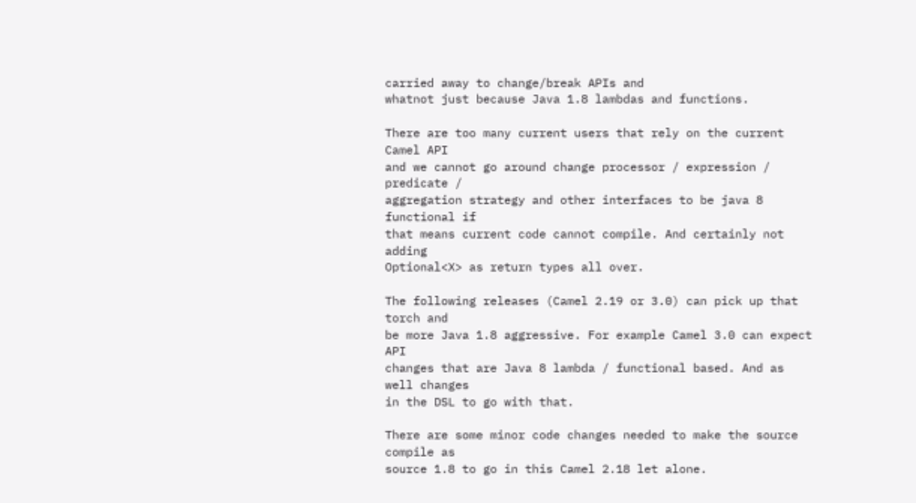carried away to change/break APIs and
whatnot just because Java 1.8 lambdas and functions.

There are too many current users that rely on the current Camel API
and we cannot go around change processor / expression / predicate /
aggregation strategy and other interfaces to be java 8 functional if
that means current code cannot compile. And certainly not adding
Optional<X> as return types all over.

The following releases (Camel 2.19 or 3.0) can pick up that torch and
be more Java 1.8 aggressive. For example Camel 3.0 can expect API
changes that are Java 8 lambda / functional based. And as well changes
in the DSL to go with that.

There are some minor code changes needed to make the source compile as
source 1.8 to go in this Camel 2.18 let alone.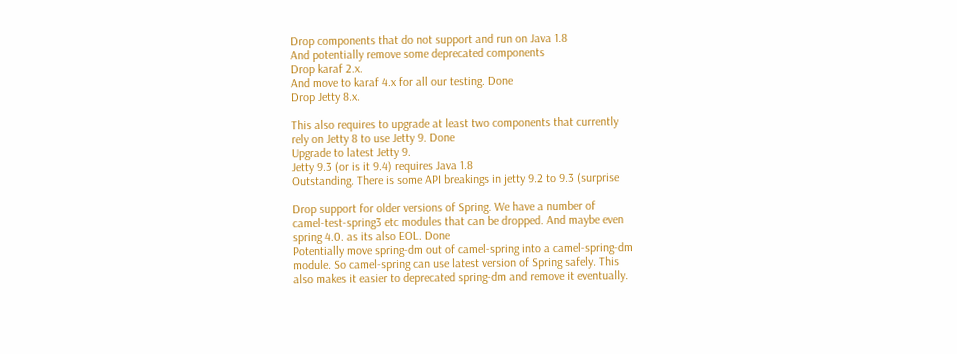Drop components that do not support and run on Java 1.8
And potentially remove some deprecated components
Drop karaf 2.x.
And move to karaf 4.x for all our testing. Done
Drop Jetty 8.x.

This also requires to upgrade at least two components that currently
rely on Jetty 8 to use Jetty 9. Done
Upgrade to latest Jetty 9.
Jetty 9.3 (or is it 9.4) requires Java 1.8
Outstanding. There is some API breakings in jetty 9.2 to 9.3 (surprise

Drop support for older versions of Spring. We have a number of
camel-test-spring3 etc modules that can be dropped. And maybe even
spring 4.0. as its also EOL. Done
Potentially move spring-dm out of camel-spring into a camel-spring-dm
module. So camel-spring can use latest version of Spring safely. This
also makes it easier to deprecated spring-dm and remove it eventually.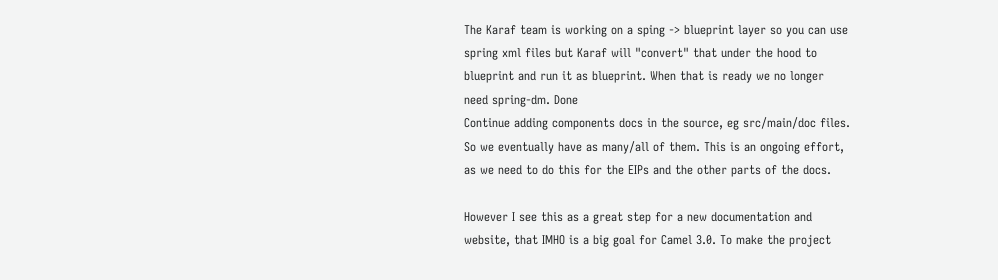The Karaf team is working on a sping -> blueprint layer so you can use
spring xml files but Karaf will "convert" that under the hood to
blueprint and run it as blueprint. When that is ready we no longer
need spring-dm. Done
Continue adding components docs in the source, eg src/main/doc files.
So we eventually have as many/all of them. This is an ongoing effort,
as we need to do this for the EIPs and the other parts of the docs.

However I see this as a great step for a new documentation and
website, that IMHO is a big goal for Camel 3.0. To make the project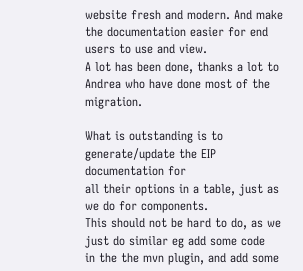website fresh and modern. And make the documentation easier for end
users to use and view.
A lot has been done, thanks a lot to Andrea who have done most of the migration.

What is outstanding is to generate/update the EIP documentation for
all their options in a table, just as we do for components.
This should not be hard to do, as we just do similar eg add some code
in the the mvn plugin, and add some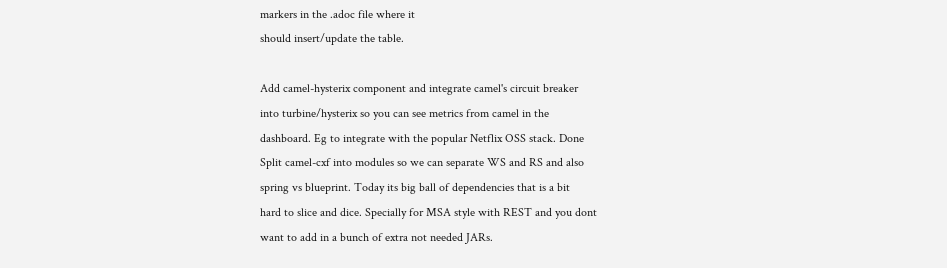markers in the .adoc file where it
should insert/update the table.

Add camel-hysterix component and integrate camel's circuit breaker
into turbine/hysterix so you can see metrics from camel in the
dashboard. Eg to integrate with the popular Netflix OSS stack. Done
Split camel-cxf into modules so we can separate WS and RS and also
spring vs blueprint. Today its big ball of dependencies that is a bit
hard to slice and dice. Specially for MSA style with REST and you dont
want to add in a bunch of extra not needed JARs.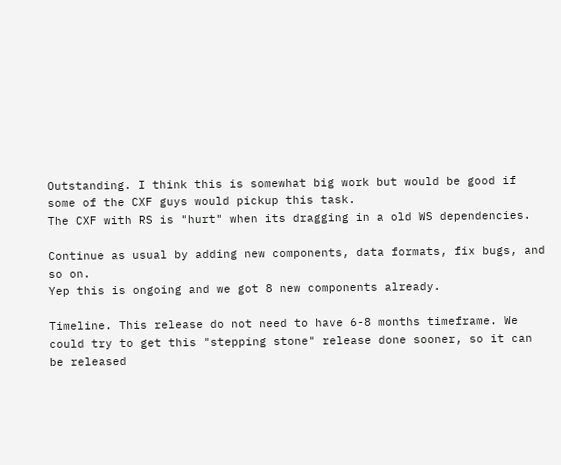Outstanding. I think this is somewhat big work but would be good if
some of the CXF guys would pickup this task.
The CXF with RS is "hurt" when its dragging in a old WS dependencies.

Continue as usual by adding new components, data formats, fix bugs, and so on.
Yep this is ongoing and we got 8 new components already.

Timeline. This release do not need to have 6-8 months timeframe. We
could try to get this "stepping stone" release done sooner, so it can
be released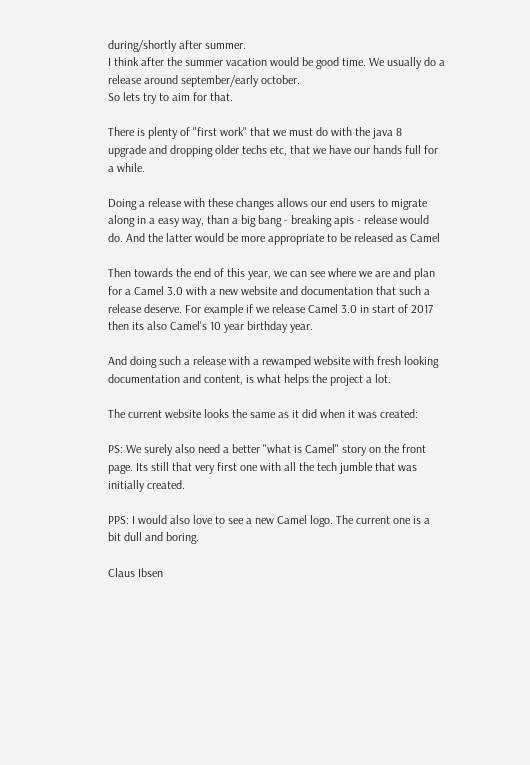during/shortly after summer.
I think after the summer vacation would be good time. We usually do a
release around september/early october.
So lets try to aim for that.

There is plenty of "first work" that we must do with the java 8
upgrade and dropping older techs etc, that we have our hands full for
a while.

Doing a release with these changes allows our end users to migrate
along in a easy way, than a big bang - breaking apis - release would
do. And the latter would be more appropriate to be released as Camel

Then towards the end of this year, we can see where we are and plan
for a Camel 3.0 with a new website and documentation that such a
release deserve. For example if we release Camel 3.0 in start of 2017
then its also Camel's 10 year birthday year.

And doing such a release with a rewamped website with fresh looking
documentation and content, is what helps the project a lot.

The current website looks the same as it did when it was created:

PS: We surely also need a better "what is Camel" story on the front
page. Its still that very first one with all the tech jumble that was
initially created.

PPS: I would also love to see a new Camel logo. The current one is a
bit dull and boring.

Claus Ibsen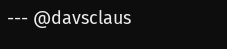--- @davsclaus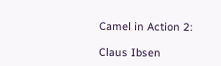Camel in Action 2:

Claus Ibsen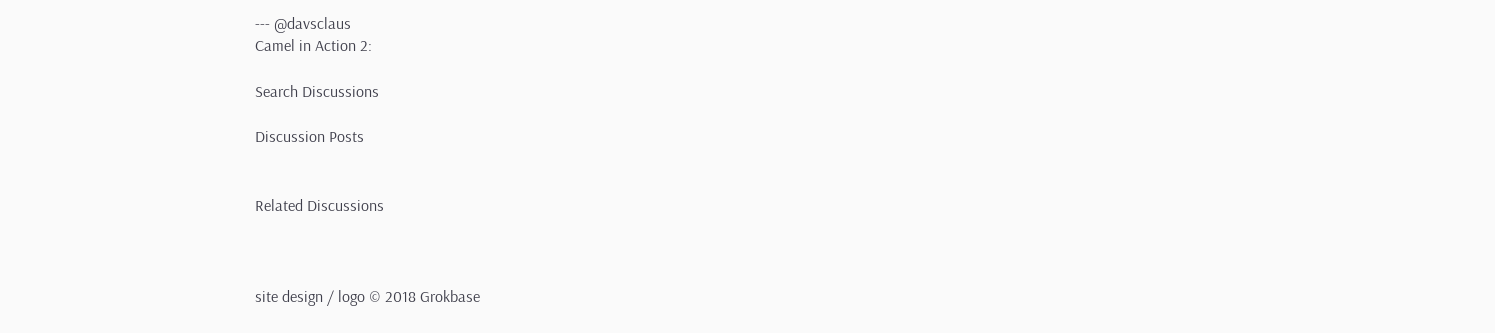--- @davsclaus
Camel in Action 2:

Search Discussions

Discussion Posts


Related Discussions



site design / logo © 2018 Grokbase